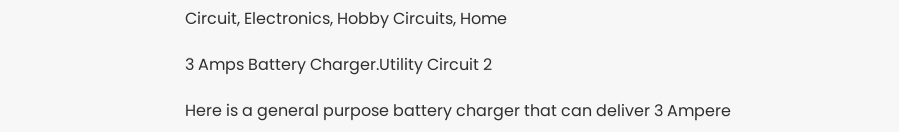Circuit, Electronics, Hobby Circuits, Home

3 Amps Battery Charger.Utility Circuit 2

Here is a general purpose battery charger that can deliver 3 Ampere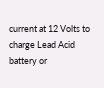current at 12 Volts to charge Lead Acid battery or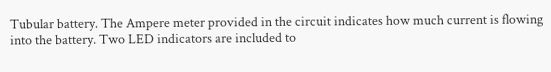Tubular battery. The Ampere meter provided in the circuit indicates how much current is flowing into the battery. Two LED indicators are included to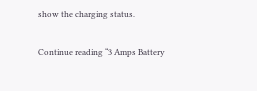show the charging status.

Continue reading “3 Amps Battery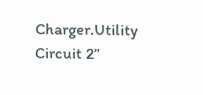Charger.Utility Circuit 2”